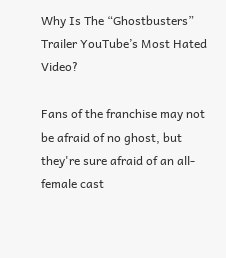Why Is The “Ghostbusters” Trailer YouTube’s Most Hated Video?

Fans of the franchise may not be afraid of no ghost, but they're sure afraid of an all-female cast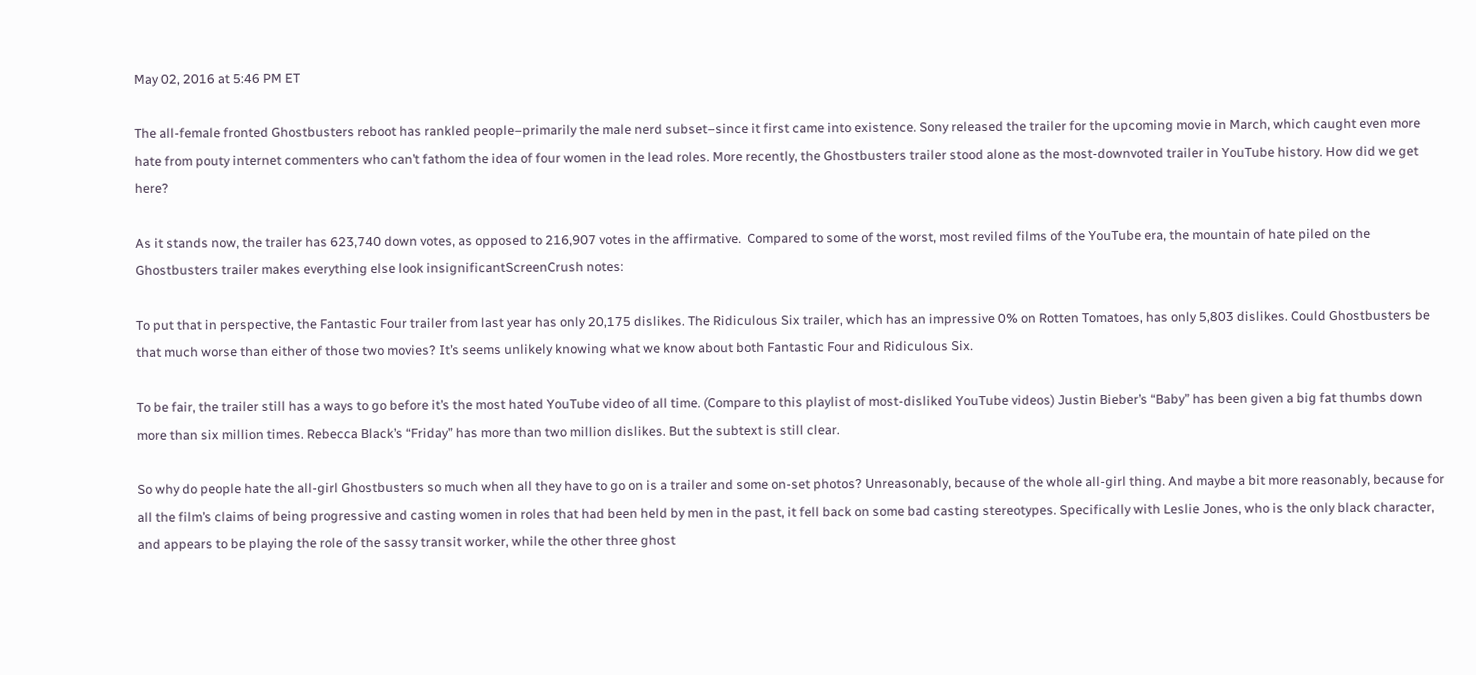May 02, 2016 at 5:46 PM ET

The all-female fronted Ghostbusters reboot has rankled people–primarily the male nerd subset–since it first came into existence. Sony released the trailer for the upcoming movie in March, which caught even more hate from pouty internet commenters who can’t fathom the idea of four women in the lead roles. More recently, the Ghostbusters trailer stood alone as the most-downvoted trailer in YouTube history. How did we get here?

As it stands now, the trailer has 623,740 down votes, as opposed to 216,907 votes in the affirmative.  Compared to some of the worst, most reviled films of the YouTube era, the mountain of hate piled on the Ghostbusters trailer makes everything else look insignificantScreenCrush notes:

To put that in perspective, the Fantastic Four trailer from last year has only 20,175 dislikes. The Ridiculous Six trailer, which has an impressive 0% on Rotten Tomatoes, has only 5,803 dislikes. Could Ghostbusters be that much worse than either of those two movies? It’s seems unlikely knowing what we know about both Fantastic Four and Ridiculous Six.

To be fair, the trailer still has a ways to go before it’s the most hated YouTube video of all time. (Compare to this playlist of most-disliked YouTube videos) Justin Bieber’s “Baby” has been given a big fat thumbs down more than six million times. Rebecca Black’s “Friday” has more than two million dislikes. But the subtext is still clear.

So why do people hate the all-girl Ghostbusters so much when all they have to go on is a trailer and some on-set photos? Unreasonably, because of the whole all-girl thing. And maybe a bit more reasonably, because for all the film’s claims of being progressive and casting women in roles that had been held by men in the past, it fell back on some bad casting stereotypes. Specifically with Leslie Jones, who is the only black character, and appears to be playing the role of the sassy transit worker, while the other three ghost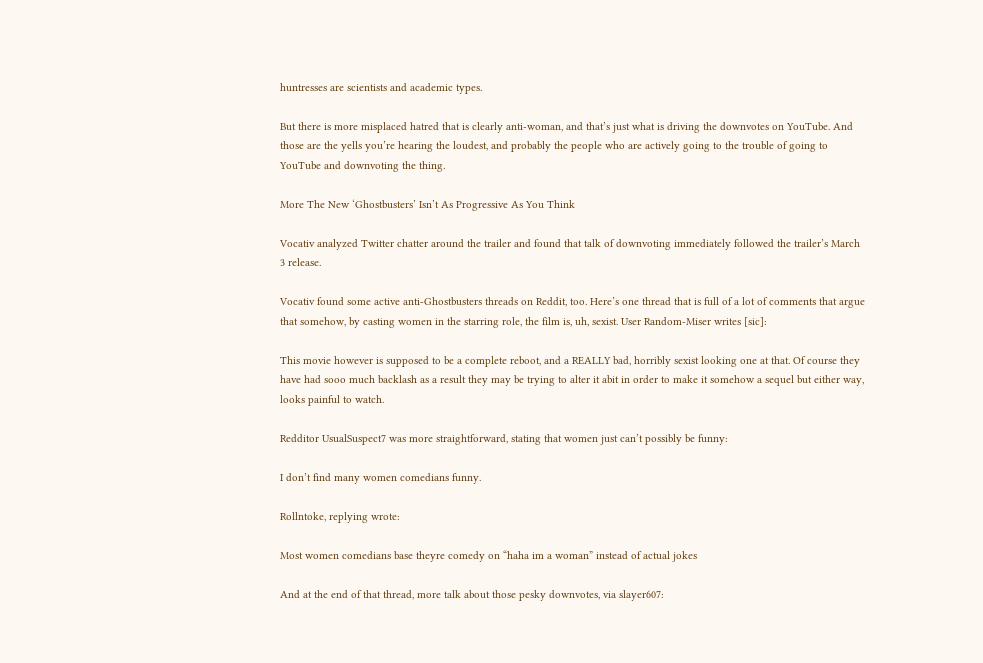huntresses are scientists and academic types.

But there is more misplaced hatred that is clearly anti-woman, and that’s just what is driving the downvotes on YouTube. And those are the yells you’re hearing the loudest, and probably the people who are actively going to the trouble of going to YouTube and downvoting the thing.

More The New ‘Ghostbusters’ Isn’t As Progressive As You Think

Vocativ analyzed Twitter chatter around the trailer and found that talk of downvoting immediately followed the trailer’s March 3 release.

Vocativ found some active anti-Ghostbusters threads on Reddit, too. Here’s one thread that is full of a lot of comments that argue that somehow, by casting women in the starring role, the film is, uh, sexist. User Random-Miser writes [sic]:

This movie however is supposed to be a complete reboot, and a REALLY bad, horribly sexist looking one at that. Of course they have had sooo much backlash as a result they may be trying to alter it abit in order to make it somehow a sequel but either way, looks painful to watch.

Redditor UsualSuspect7 was more straightforward, stating that women just can’t possibly be funny:

I don’t find many women comedians funny.

Rollntoke, replying wrote:

Most women comedians base theyre comedy on “haha im a woman” instead of actual jokes

And at the end of that thread, more talk about those pesky downvotes, via slayer607: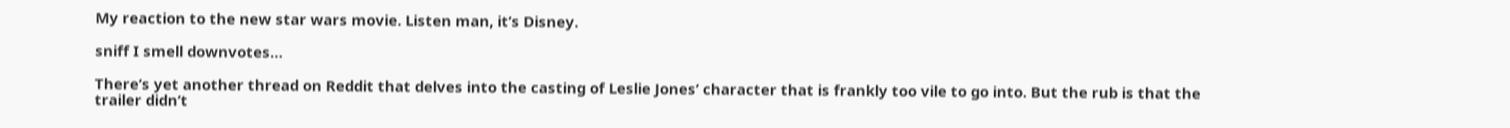My reaction to the new star wars movie. Listen man, it’s Disney.

sniff I smell downvotes…

There’s yet another thread on Reddit that delves into the casting of Leslie Jones’ character that is frankly too vile to go into. But the rub is that the trailer didn’t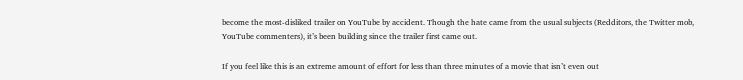become the most-disliked trailer on YouTube by accident. Though the hate came from the usual subjects (Redditors, the Twitter mob, YouTube commenters), it’s been building since the trailer first came out.

If you feel like this is an extreme amount of effort for less than three minutes of a movie that isn’t even out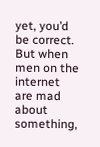yet, you’d be correct. But when men on the internet are mad about something,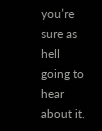you’re sure as hell going to hear about it.